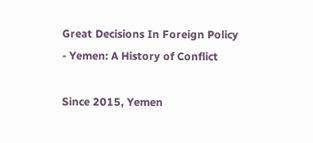Great Decisions In Foreign Policy - Yemen: A History of Conflict

Since 2015, Yemen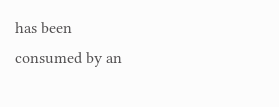has been consumed by an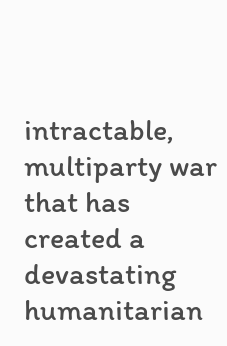intractable, multiparty war that has created a devastating humanitarian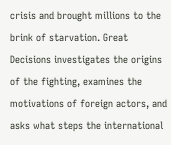crisis and brought millions to the brink of starvation. Great Decisions investigates the origins of the fighting, examines the motivations of foreign actors, and asks what steps the international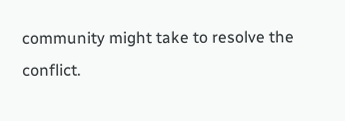community might take to resolve the conflict.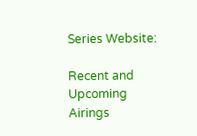Series Website:

Recent and Upcoming Airings